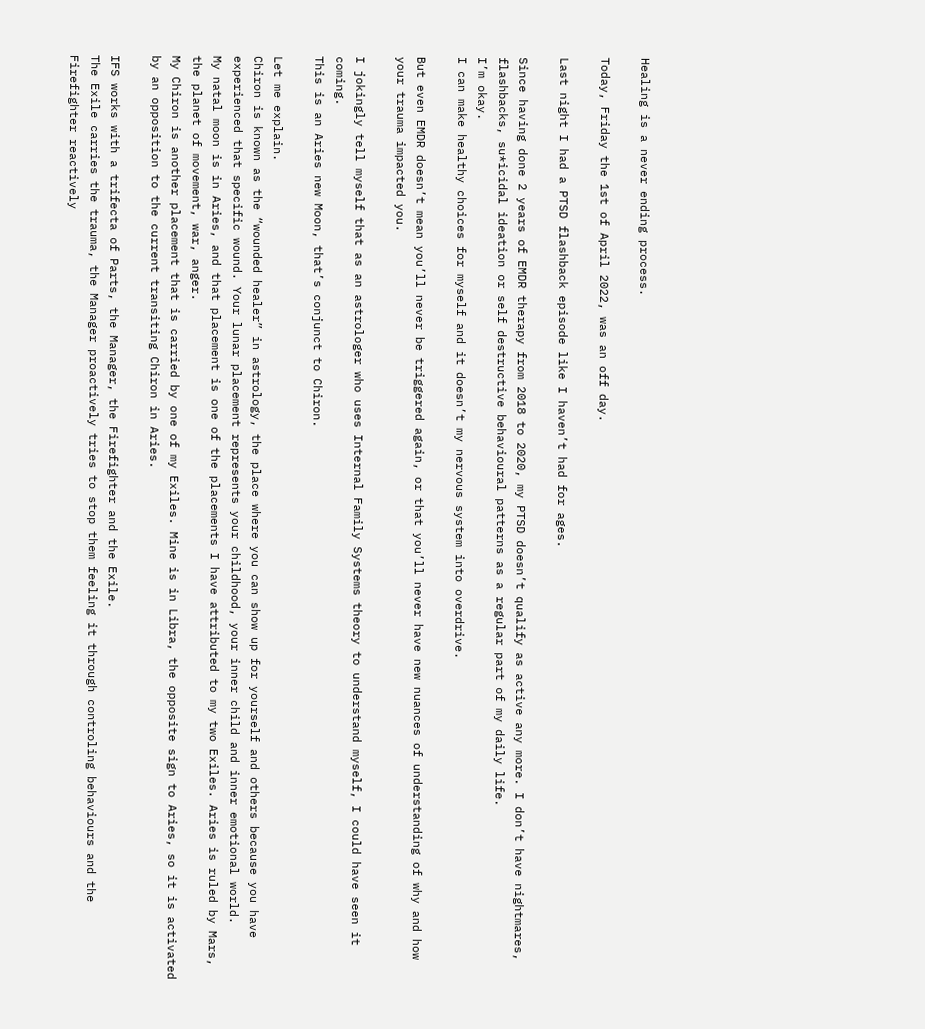Healing is a never ending process.

Today, Friday the 1st of April 2022, was an off day.

Last night I had a PTSD flashback episode like I haven’t had for ages.

Since having done 2 years of EMDR therapy from 2018 to 2020, my PTSD doesn’t qualify as active any more. I don’t have nightmares, flashbacks, su*icidal ideation or self destructive behavioural patterns as a regular part of my daily life.
I’m okay.
I can make healthy choices for myself and it doesn’t my nervous system into overdrive.

But even EMDR doesn’t mean you’ll never be triggered again, or that you’ll never have new nuances of understanding of why and how your trauma impacted you.

I jokingly tell myself that as an astrologer who uses Internal Family Systems theory to understand myself, I could have seen it coming.
This is an Aries new Moon, that’s conjunct to Chiron.

Let me explain.
Chiron is known as the “wounded healer” in astrology, the place where you can show up for yourself and others because you have experienced that specific wound. Your lunar placement represents your childhood, your inner child and inner emotional world.
My natal moon is in Aries, and that placement is one of the placements I have attributed to my two Exiles. Aries is ruled by Mars, the planet of movement, war, anger.
My Chiron is another placement that is carried by one of my Exiles. Mine is in Libra, the opposite sign to Aries, so it is activated by an opposition to the current transiting Chiron in Aries.

IFS works with a trifecta of Parts, the Manager, the Firefighter and the Exile.
The Exile carries the trauma, the Manager proactively tries to stop them feeling it through controling behaviours and the Firefighter reactively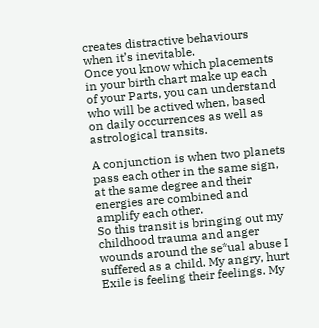creates distractive behaviours when it’s inevitable.
Once you know which placements in your birth chart make up each of your Parts, you can understand who will be actived when, based on daily occurrences as well as astrological transits.

A conjunction is when two planets pass each other in the same sign, at the same degree and their energies are combined and amplify each other.
So this transit is bringing out my childhood trauma and anger wounds around the se*ual abuse I suffered as a child. My angry, hurt Exile is feeling their feelings. My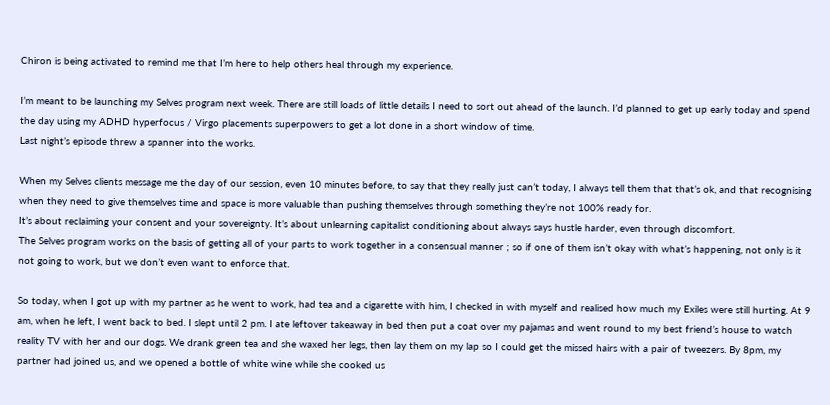Chiron is being activated to remind me that I’m here to help others heal through my experience.

I’m meant to be launching my Selves program next week. There are still loads of little details I need to sort out ahead of the launch. I’d planned to get up early today and spend the day using my ADHD hyperfocus / Virgo placements superpowers to get a lot done in a short window of time.
Last night’s episode threw a spanner into the works.

When my Selves clients message me the day of our session, even 10 minutes before, to say that they really just can’t today, I always tell them that that’s ok, and that recognising when they need to give themselves time and space is more valuable than pushing themselves through something they’re not 100% ready for.
It’s about reclaiming your consent and your sovereignty. It’s about unlearning capitalist conditioning about always says hustle harder, even through discomfort.
The Selves program works on the basis of getting all of your parts to work together in a consensual manner ; so if one of them isn’t okay with what’s happening, not only is it not going to work, but we don’t even want to enforce that.

So today, when I got up with my partner as he went to work, had tea and a cigarette with him, I checked in with myself and realised how much my Exiles were still hurting. At 9 am, when he left, I went back to bed. I slept until 2 pm. I ate leftover takeaway in bed then put a coat over my pajamas and went round to my best friend’s house to watch reality TV with her and our dogs. We drank green tea and she waxed her legs, then lay them on my lap so I could get the missed hairs with a pair of tweezers. By 8pm, my partner had joined us, and we opened a bottle of white wine while she cooked us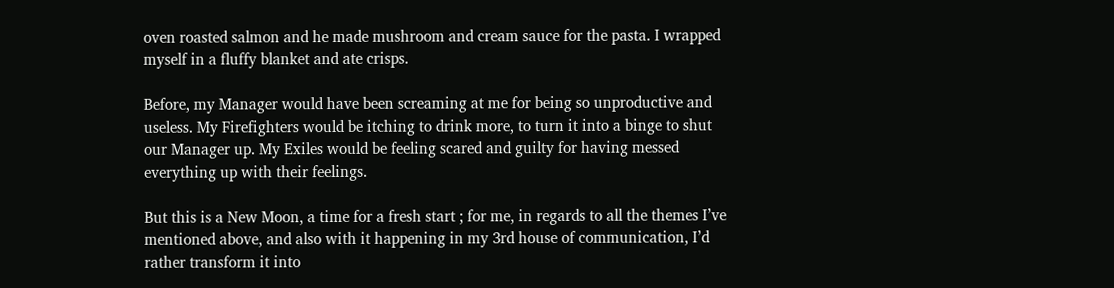oven roasted salmon and he made mushroom and cream sauce for the pasta. I wrapped myself in a fluffy blanket and ate crisps.

Before, my Manager would have been screaming at me for being so unproductive and useless. My Firefighters would be itching to drink more, to turn it into a binge to shut our Manager up. My Exiles would be feeling scared and guilty for having messed everything up with their feelings.

But this is a New Moon, a time for a fresh start ; for me, in regards to all the themes I’ve mentioned above, and also with it happening in my 3rd house of communication, I’d rather transform it into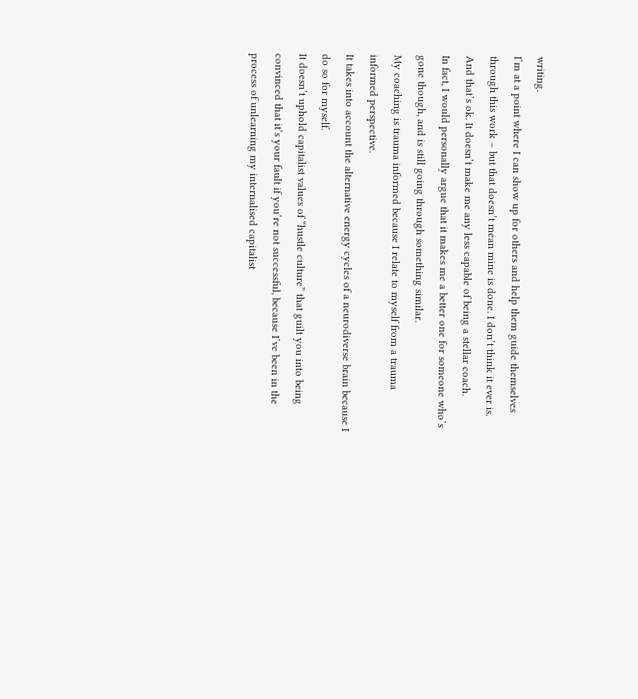writing.
I’m at a point where I can show up for others and help them guide themselves through this work – but that doesn’t mean mine is done. I don’t think it ever is. And that’s ok. It doesn’t make me any less capable of being a stellar coach.
In fact, I would personally argue that it makes me a better one for someone who’s gone though, and is still going through something similar.
My coaching is trauma informed because I relate to myself from a trauma informed perspective.
It takes into account the alternative energy cycles of a neurodiverse brain because I do so for myself.
It doesn’t uphold capitalist values of “hustle culture” that guilt you into being convinced that it’s your fault if you’re not successful, because I’ve been in the process of unlearning my internalised capitalist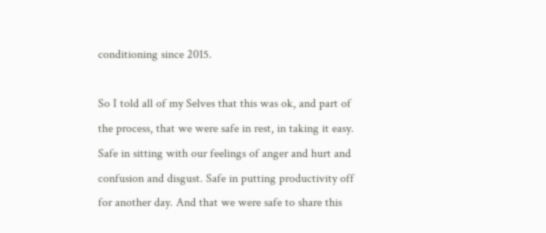conditioning since 2015.

So I told all of my Selves that this was ok, and part of the process, that we were safe in rest, in taking it easy. Safe in sitting with our feelings of anger and hurt and confusion and disgust. Safe in putting productivity off for another day. And that we were safe to share this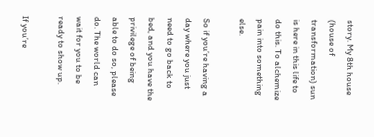story. My 8th house (house of transformation) sun is here in this life to do this. To alchemize pain into something else.

So if you’re having a day where you just need to go back to bed, and you have the privilege of being able to do so, please do. The world can wait for you to be ready to show up.

If you’re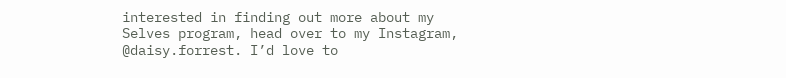interested in finding out more about my Selves program, head over to my Instagram, @daisy.forrest. I’d love to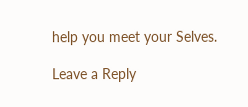help you meet your Selves.

Leave a Reply